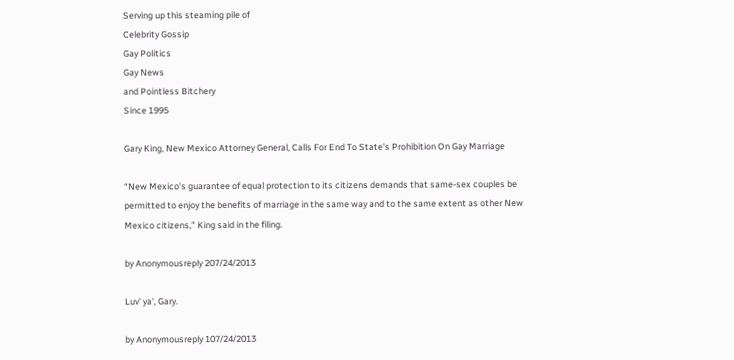Serving up this steaming pile of
Celebrity Gossip
Gay Politics
Gay News
and Pointless Bitchery
Since 1995

Gary King, New Mexico Attorney General, Calls For End To State's Prohibition On Gay Marriage

“New Mexico’s guarantee of equal protection to its citizens demands that same-sex couples be permitted to enjoy the benefits of marriage in the same way and to the same extent as other New Mexico citizens,” King said in the filing.

by Anonymousreply 207/24/2013

Luv' ya', Gary.

by Anonymousreply 107/24/2013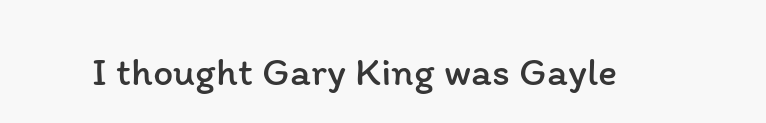I thought Gary King was Gayle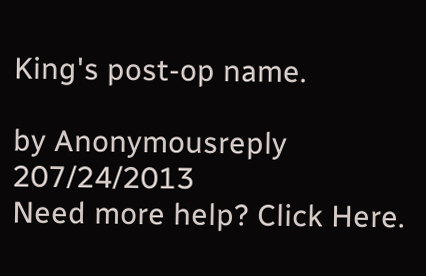King's post-op name.

by Anonymousreply 207/24/2013
Need more help? Click Here.